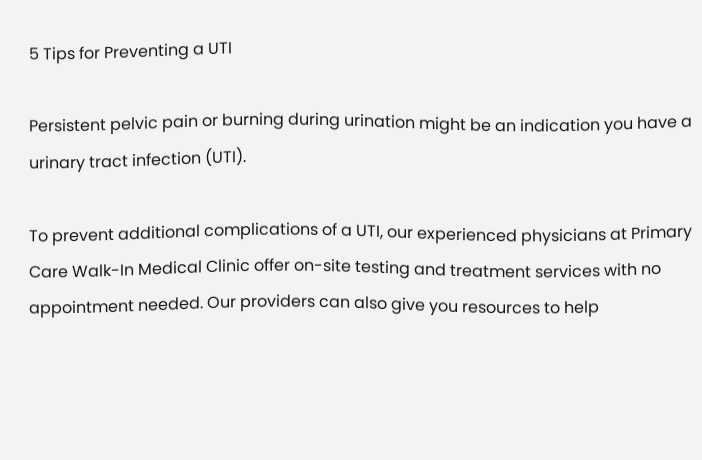5 Tips for Preventing a UTI

Persistent pelvic pain or burning during urination might be an indication you have a urinary tract infection (UTI).

To prevent additional complications of a UTI, our experienced physicians at Primary Care Walk-In Medical Clinic offer on-site testing and treatment services with no appointment needed. Our providers can also give you resources to help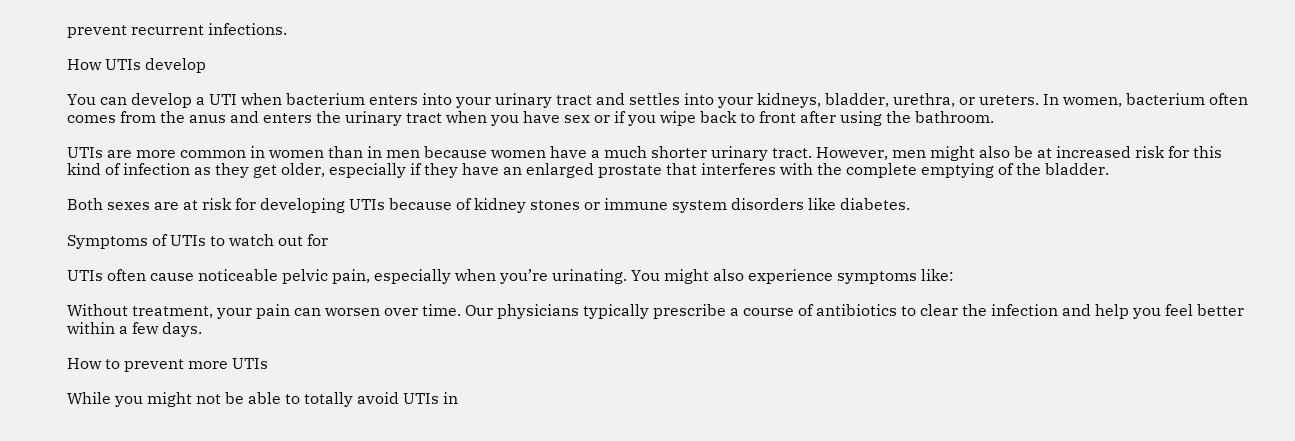prevent recurrent infections.

How UTIs develop

You can develop a UTI when bacterium enters into your urinary tract and settles into your kidneys, bladder, urethra, or ureters. In women, bacterium often comes from the anus and enters the urinary tract when you have sex or if you wipe back to front after using the bathroom.

UTIs are more common in women than in men because women have a much shorter urinary tract. However, men might also be at increased risk for this kind of infection as they get older, especially if they have an enlarged prostate that interferes with the complete emptying of the bladder.

Both sexes are at risk for developing UTIs because of kidney stones or immune system disorders like diabetes.

Symptoms of UTIs to watch out for

UTIs often cause noticeable pelvic pain, especially when you’re urinating. You might also experience symptoms like:

Without treatment, your pain can worsen over time. Our physicians typically prescribe a course of antibiotics to clear the infection and help you feel better within a few days.

How to prevent more UTIs

While you might not be able to totally avoid UTIs in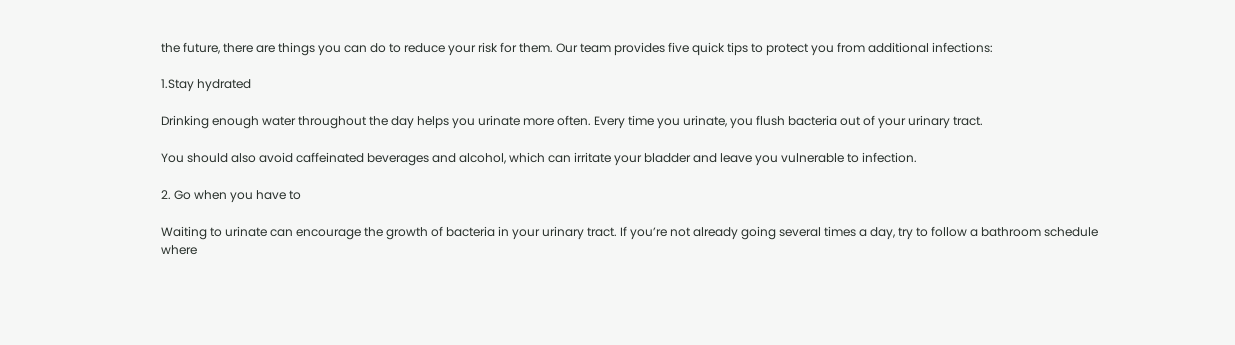the future, there are things you can do to reduce your risk for them. Our team provides five quick tips to protect you from additional infections:

1.Stay hydrated

Drinking enough water throughout the day helps you urinate more often. Every time you urinate, you flush bacteria out of your urinary tract.

You should also avoid caffeinated beverages and alcohol, which can irritate your bladder and leave you vulnerable to infection.

2. Go when you have to

Waiting to urinate can encourage the growth of bacteria in your urinary tract. If you’re not already going several times a day, try to follow a bathroom schedule where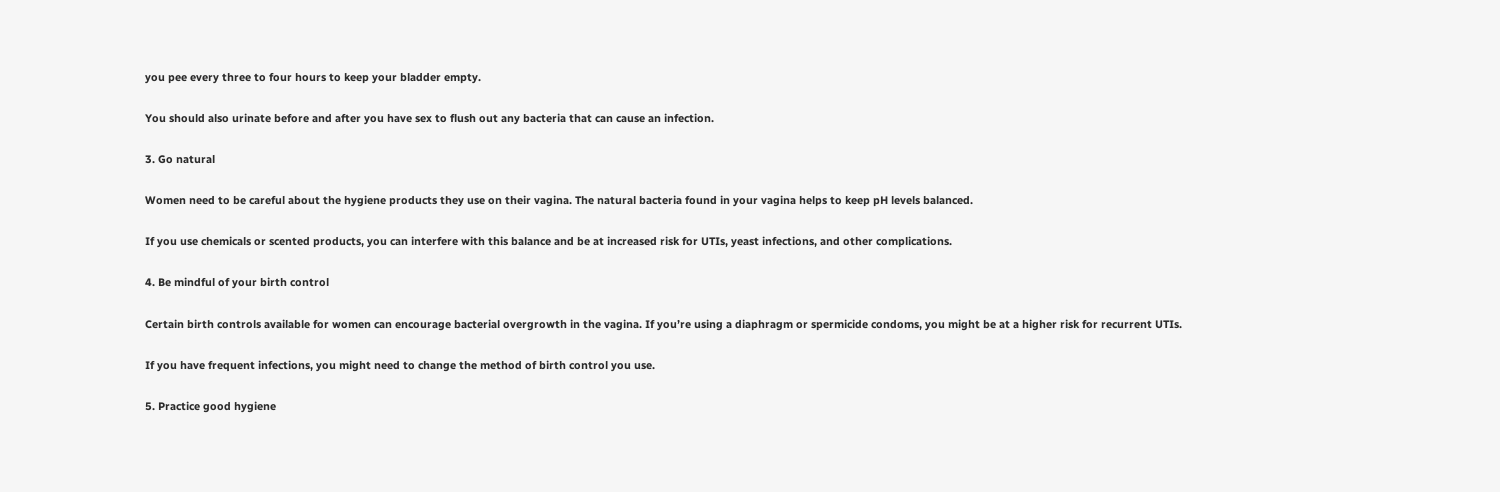you pee every three to four hours to keep your bladder empty.

You should also urinate before and after you have sex to flush out any bacteria that can cause an infection.

3. Go natural

Women need to be careful about the hygiene products they use on their vagina. The natural bacteria found in your vagina helps to keep pH levels balanced.

If you use chemicals or scented products, you can interfere with this balance and be at increased risk for UTIs, yeast infections, and other complications.

4. Be mindful of your birth control

Certain birth controls available for women can encourage bacterial overgrowth in the vagina. If you’re using a diaphragm or spermicide condoms, you might be at a higher risk for recurrent UTIs.

If you have frequent infections, you might need to change the method of birth control you use.

5. Practice good hygiene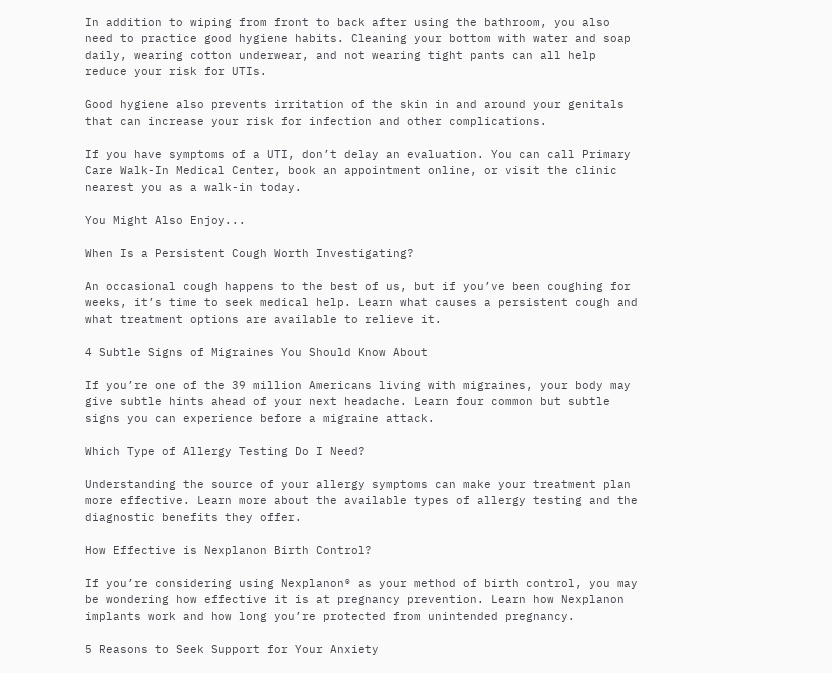In addition to wiping from front to back after using the bathroom, you also need to practice good hygiene habits. Cleaning your bottom with water and soap daily, wearing cotton underwear, and not wearing tight pants can all help reduce your risk for UTIs.

Good hygiene also prevents irritation of the skin in and around your genitals that can increase your risk for infection and other complications.

If you have symptoms of a UTI, don’t delay an evaluation. You can call Primary Care Walk-In Medical Center, book an appointment online, or visit the clinic nearest you as a walk-in today.

You Might Also Enjoy...

When Is a Persistent Cough Worth Investigating?

An occasional cough happens to the best of us, but if you’ve been coughing for weeks, it’s time to seek medical help. Learn what causes a persistent cough and what treatment options are available to relieve it.

4 Subtle Signs of Migraines You Should Know About

If you’re one of the 39 million Americans living with migraines, your body may give subtle hints ahead of your next headache. Learn four common but subtle signs you can experience before a migraine attack.

Which Type of Allergy Testing Do I Need?

Understanding the source of your allergy symptoms can make your treatment plan more effective. Learn more about the available types of allergy testing and the diagnostic benefits they offer.

How Effective is Nexplanon Birth Control?

If you’re considering using Nexplanon® as your method of birth control, you may be wondering how effective it is at pregnancy prevention. Learn how Nexplanon implants work and how long you’re protected from unintended pregnancy.

5 Reasons to Seek Support for Your Anxiety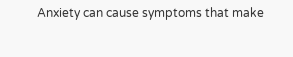Anxiety can cause symptoms that make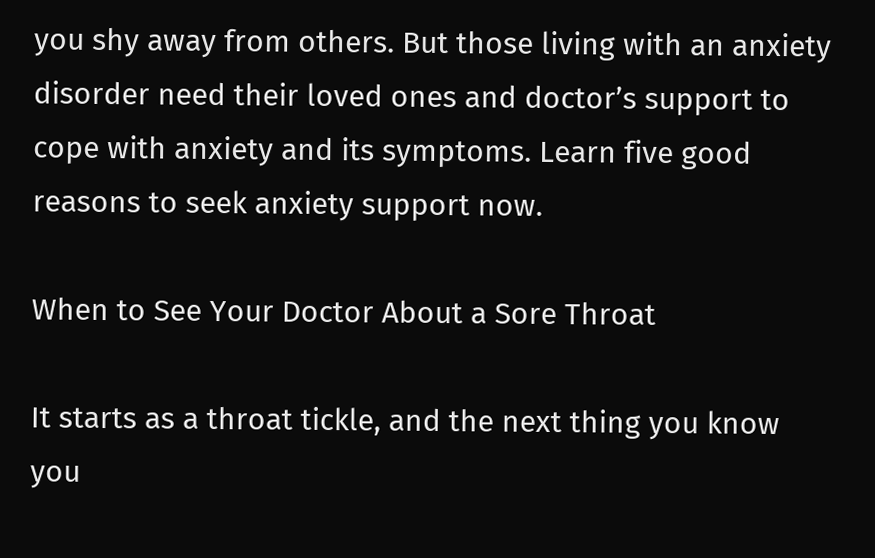you shy away from others. But those living with an anxiety disorder need their loved ones and doctor’s support to cope with anxiety and its symptoms. Learn five good reasons to seek anxiety support now.

When to See Your Doctor About a Sore Throat

It starts as a throat tickle, and the next thing you know you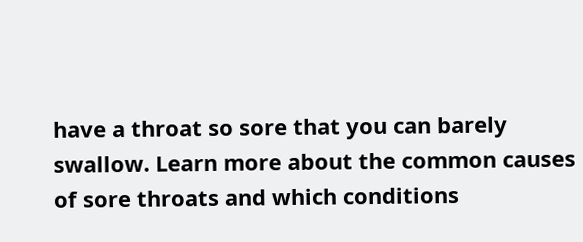have a throat so sore that you can barely swallow. Learn more about the common causes of sore throats and which conditions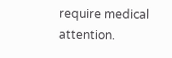require medical attention.